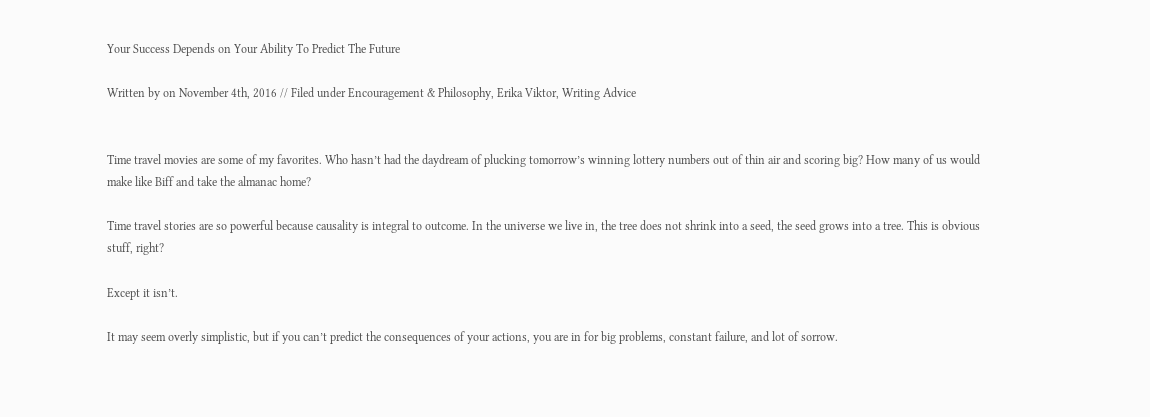Your Success Depends on Your Ability To Predict The Future

Written by on November 4th, 2016 // Filed under Encouragement & Philosophy, Erika Viktor, Writing Advice


Time travel movies are some of my favorites. Who hasn’t had the daydream of plucking tomorrow’s winning lottery numbers out of thin air and scoring big? How many of us would make like Biff and take the almanac home?

Time travel stories are so powerful because causality is integral to outcome. In the universe we live in, the tree does not shrink into a seed, the seed grows into a tree. This is obvious stuff, right?

Except it isn’t.

It may seem overly simplistic, but if you can’t predict the consequences of your actions, you are in for big problems, constant failure, and lot of sorrow.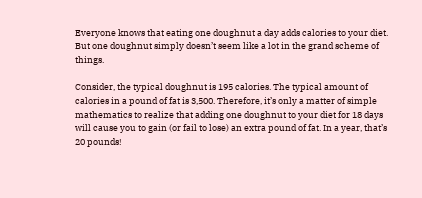Everyone knows that eating one doughnut a day adds calories to your diet. But one doughnut simply doesn’t seem like a lot in the grand scheme of things.

Consider, the typical doughnut is 195 calories. The typical amount of calories in a pound of fat is 3,500. Therefore, it’s only a matter of simple mathematics to realize that adding one doughnut to your diet for 18 days will cause you to gain (or fail to lose) an extra pound of fat. In a year, that’s 20 pounds!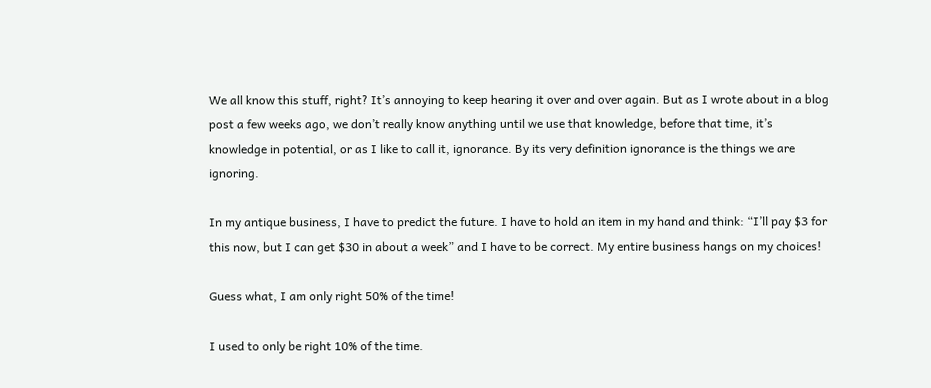We all know this stuff, right? It’s annoying to keep hearing it over and over again. But as I wrote about in a blog post a few weeks ago, we don’t really know anything until we use that knowledge, before that time, it’s knowledge in potential, or as I like to call it, ignorance. By its very definition ignorance is the things we are ignoring.

In my antique business, I have to predict the future. I have to hold an item in my hand and think: “I’ll pay $3 for this now, but I can get $30 in about a week” and I have to be correct. My entire business hangs on my choices!

Guess what, I am only right 50% of the time!

I used to only be right 10% of the time.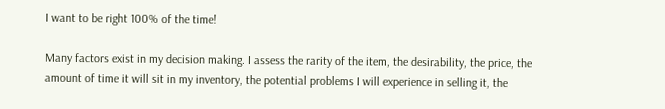I want to be right 100% of the time!

Many factors exist in my decision making. I assess the rarity of the item, the desirability, the price, the amount of time it will sit in my inventory, the potential problems I will experience in selling it, the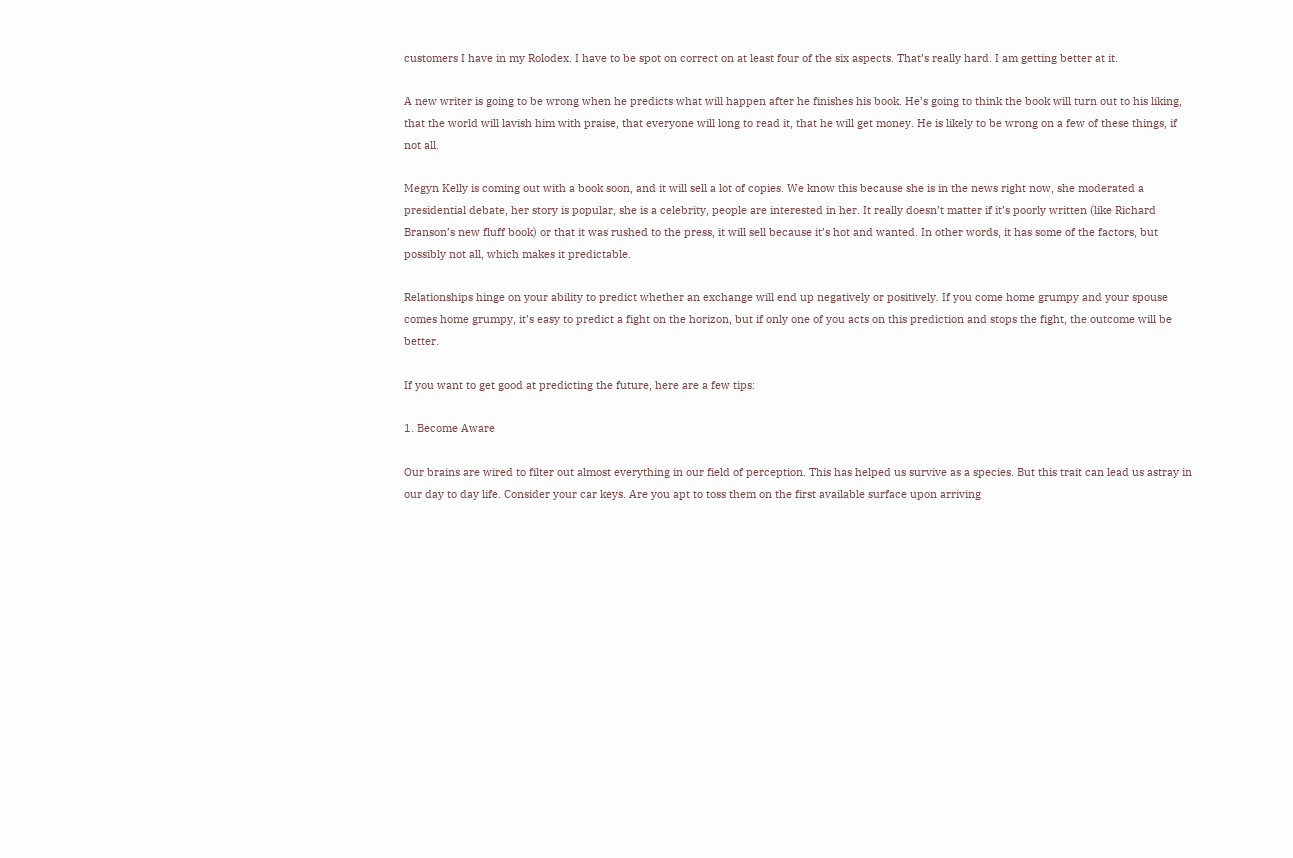customers I have in my Rolodex. I have to be spot on correct on at least four of the six aspects. That’s really hard. I am getting better at it.

A new writer is going to be wrong when he predicts what will happen after he finishes his book. He’s going to think the book will turn out to his liking, that the world will lavish him with praise, that everyone will long to read it, that he will get money. He is likely to be wrong on a few of these things, if not all.

Megyn Kelly is coming out with a book soon, and it will sell a lot of copies. We know this because she is in the news right now, she moderated a presidential debate, her story is popular, she is a celebrity, people are interested in her. It really doesn’t matter if it’s poorly written (like Richard Branson’s new fluff book) or that it was rushed to the press, it will sell because it’s hot and wanted. In other words, it has some of the factors, but possibly not all, which makes it predictable.

Relationships hinge on your ability to predict whether an exchange will end up negatively or positively. If you come home grumpy and your spouse comes home grumpy, it’s easy to predict a fight on the horizon, but if only one of you acts on this prediction and stops the fight, the outcome will be better.

If you want to get good at predicting the future, here are a few tips:

1. Become Aware

Our brains are wired to filter out almost everything in our field of perception. This has helped us survive as a species. But this trait can lead us astray in our day to day life. Consider your car keys. Are you apt to toss them on the first available surface upon arriving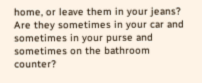home, or leave them in your jeans? Are they sometimes in your car and sometimes in your purse and sometimes on the bathroom counter?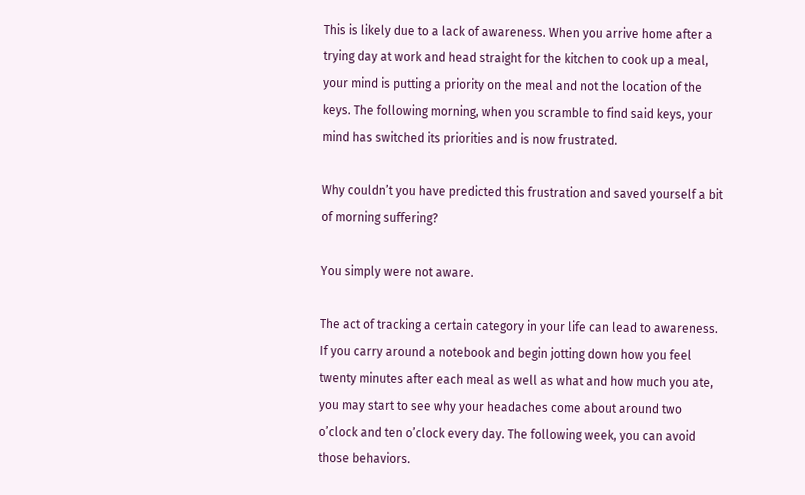This is likely due to a lack of awareness. When you arrive home after a trying day at work and head straight for the kitchen to cook up a meal, your mind is putting a priority on the meal and not the location of the keys. The following morning, when you scramble to find said keys, your mind has switched its priorities and is now frustrated.

Why couldn’t you have predicted this frustration and saved yourself a bit of morning suffering?

You simply were not aware.

The act of tracking a certain category in your life can lead to awareness. If you carry around a notebook and begin jotting down how you feel twenty minutes after each meal as well as what and how much you ate, you may start to see why your headaches come about around two o’clock and ten o’clock every day. The following week, you can avoid those behaviors.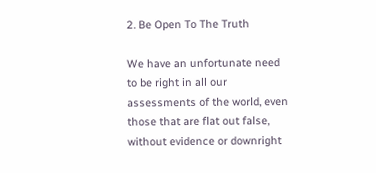2. Be Open To The Truth

We have an unfortunate need to be right in all our assessments of the world, even those that are flat out false, without evidence or downright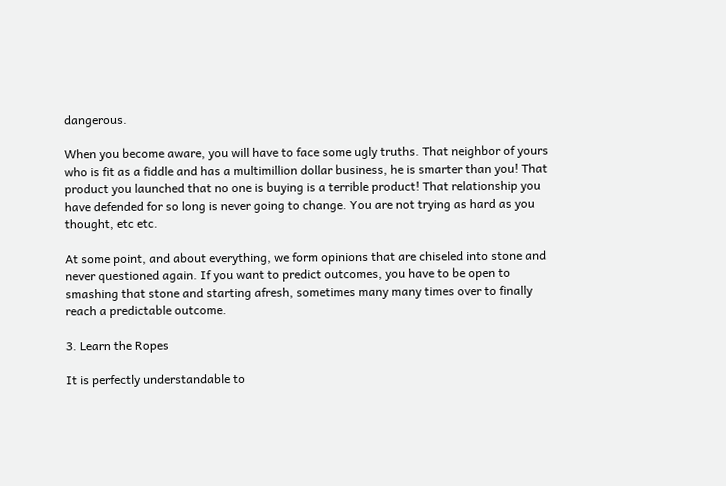dangerous.

When you become aware, you will have to face some ugly truths. That neighbor of yours who is fit as a fiddle and has a multimillion dollar business, he is smarter than you! That product you launched that no one is buying is a terrible product! That relationship you have defended for so long is never going to change. You are not trying as hard as you thought, etc etc.

At some point, and about everything, we form opinions that are chiseled into stone and never questioned again. If you want to predict outcomes, you have to be open to smashing that stone and starting afresh, sometimes many many times over to finally reach a predictable outcome.

3. Learn the Ropes

It is perfectly understandable to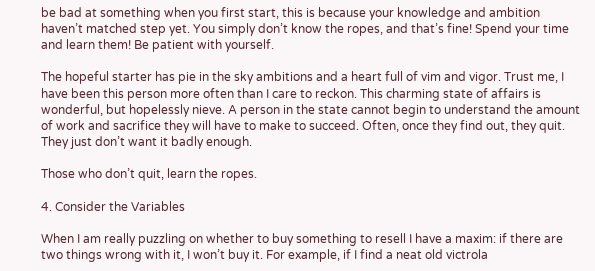be bad at something when you first start, this is because your knowledge and ambition haven’t matched step yet. You simply don’t know the ropes, and that’s fine! Spend your time and learn them! Be patient with yourself.

The hopeful starter has pie in the sky ambitions and a heart full of vim and vigor. Trust me, I have been this person more often than I care to reckon. This charming state of affairs is wonderful, but hopelessly nieve. A person in the state cannot begin to understand the amount of work and sacrifice they will have to make to succeed. Often, once they find out, they quit. They just don’t want it badly enough.

Those who don’t quit, learn the ropes.

4. Consider the Variables

When I am really puzzling on whether to buy something to resell I have a maxim: if there are two things wrong with it, I won’t buy it. For example, if I find a neat old victrola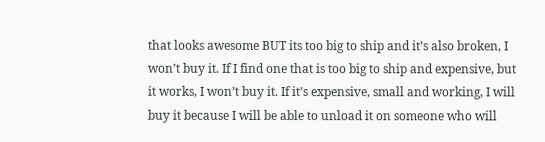that looks awesome BUT its too big to ship and it’s also broken, I won’t buy it. If I find one that is too big to ship and expensive, but it works, I won’t buy it. If it’s expensive, small and working, I will buy it because I will be able to unload it on someone who will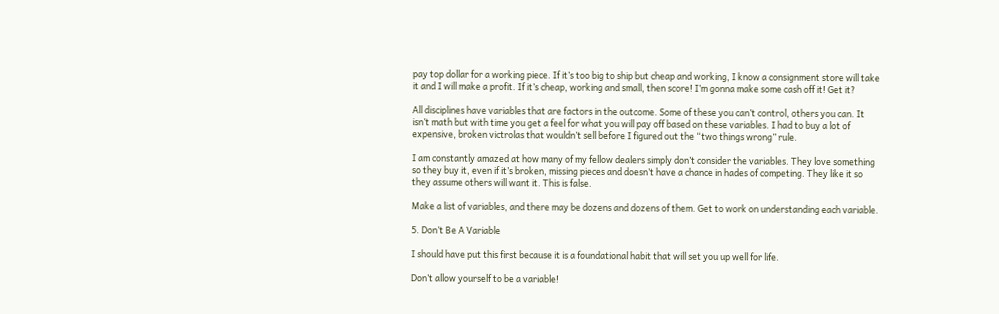pay top dollar for a working piece. If it’s too big to ship but cheap and working, I know a consignment store will take it and I will make a profit. If it’s cheap, working and small, then score! I’m gonna make some cash off it! Get it?

All disciplines have variables that are factors in the outcome. Some of these you can’t control, others you can. It isn’t math but with time you get a feel for what you will pay off based on these variables. I had to buy a lot of expensive, broken victrolas that wouldn’t sell before I figured out the “two things wrong” rule.

I am constantly amazed at how many of my fellow dealers simply don’t consider the variables. They love something so they buy it, even if it’s broken, missing pieces and doesn’t have a chance in hades of competing. They like it so they assume others will want it. This is false.

Make a list of variables, and there may be dozens and dozens of them. Get to work on understanding each variable.

5. Don’t Be A Variable

I should have put this first because it is a foundational habit that will set you up well for life.

Don’t allow yourself to be a variable!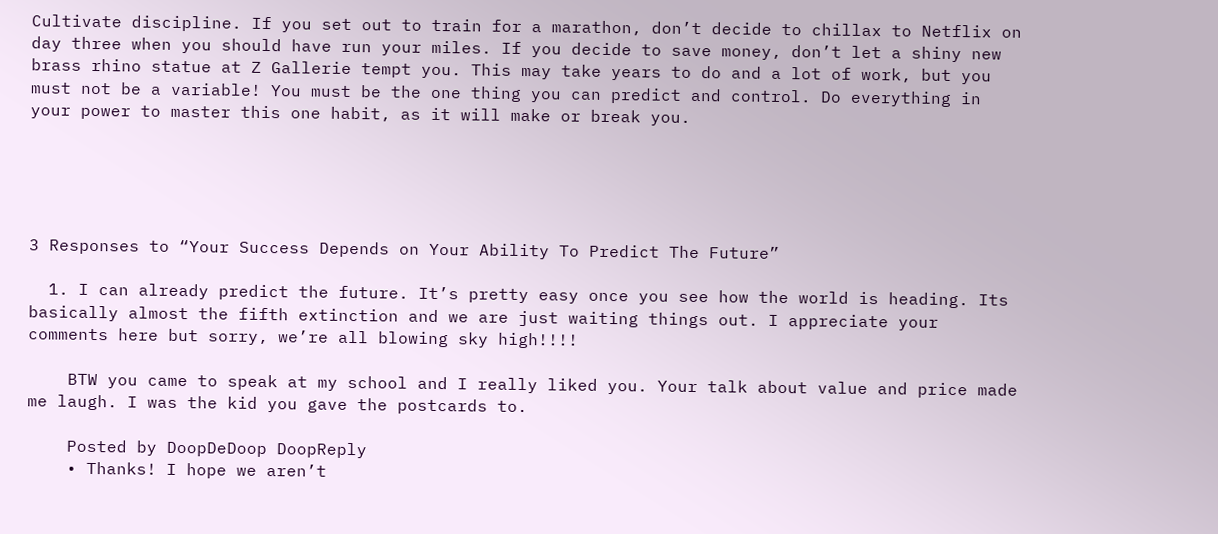Cultivate discipline. If you set out to train for a marathon, don’t decide to chillax to Netflix on day three when you should have run your miles. If you decide to save money, don’t let a shiny new brass rhino statue at Z Gallerie tempt you. This may take years to do and a lot of work, but you must not be a variable! You must be the one thing you can predict and control. Do everything in your power to master this one habit, as it will make or break you.





3 Responses to “Your Success Depends on Your Ability To Predict The Future”

  1. I can already predict the future. It’s pretty easy once you see how the world is heading. Its basically almost the fifth extinction and we are just waiting things out. I appreciate your comments here but sorry, we’re all blowing sky high!!!!

    BTW you came to speak at my school and I really liked you. Your talk about value and price made me laugh. I was the kid you gave the postcards to.

    Posted by DoopDeDoop DoopReply
    • Thanks! I hope we aren’t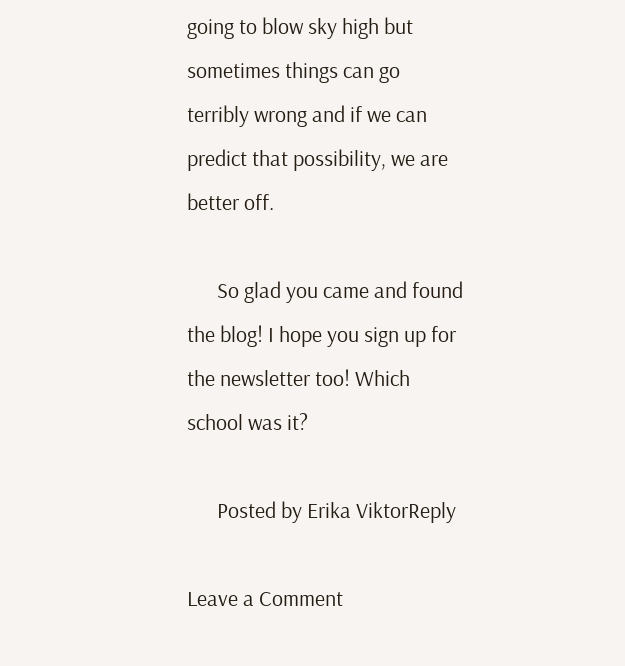going to blow sky high but sometimes things can go terribly wrong and if we can predict that possibility, we are better off.

      So glad you came and found the blog! I hope you sign up for the newsletter too! Which school was it?

      Posted by Erika ViktorReply

Leave a Comment